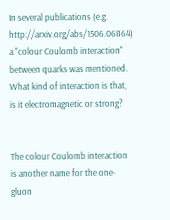In several publications (e.g. http://arxiv.org/abs/1506.06864) a "colour Coulomb interaction" between quarks was mentioned. What kind of interaction is that, is it electromagnetic or strong?


The colour Coulomb interaction is another name for the one-gluon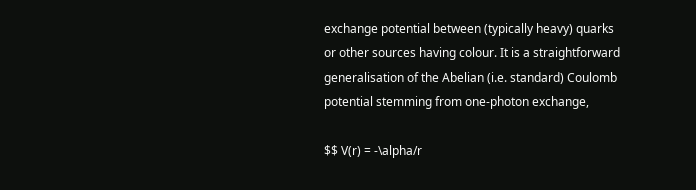exchange potential between (typically heavy) quarks or other sources having colour. It is a straightforward generalisation of the Abelian (i.e. standard) Coulomb potential stemming from one-photon exchange,

$$ V(r) = -\alpha/r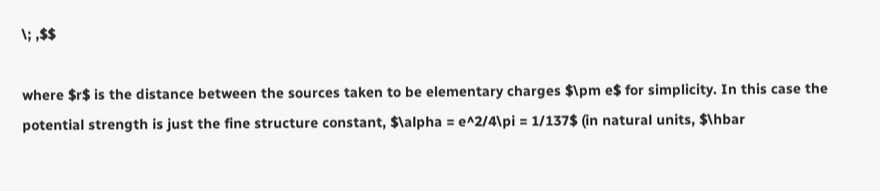\; ,$$

where $r$ is the distance between the sources taken to be elementary charges $\pm e$ for simplicity. In this case the potential strength is just the fine structure constant, $\alpha = e^2/4\pi = 1/137$ (in natural units, $\hbar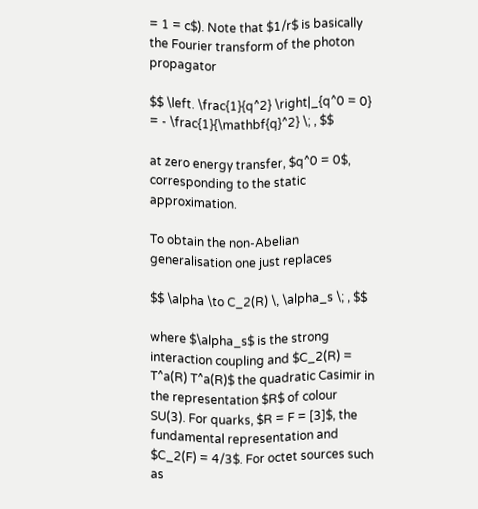= 1 = c$). Note that $1/r$ is basically the Fourier transform of the photon propagator

$$ \left. \frac{1}{q^2} \right|_{q^0 = 0} = - \frac{1}{\mathbf{q}^2} \; , $$

at zero energy transfer, $q^0 = 0$, corresponding to the static approximation.

To obtain the non-Abelian generalisation one just replaces

$$ \alpha \to C_2(R) \, \alpha_s \; , $$

where $\alpha_s$ is the strong interaction coupling and $C_2(R) = T^a(R) T^a(R)$ the quadratic Casimir in the representation $R$ of colour SU(3). For quarks, $R = F = [3]$, the fundamental representation and $C_2(F) = 4/3$. For octet sources such as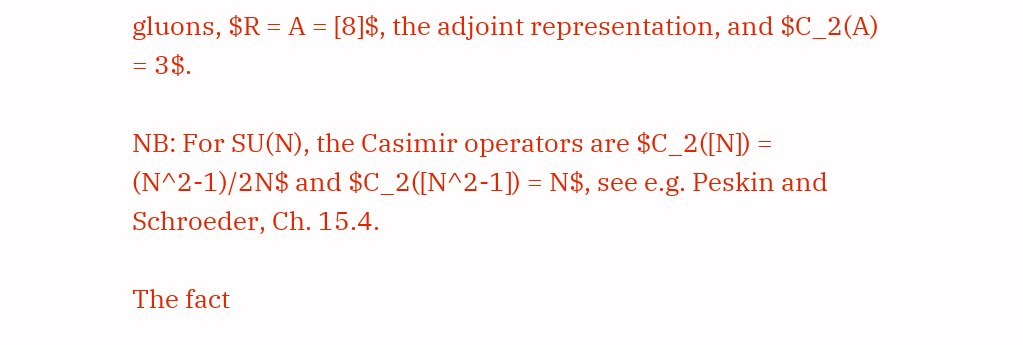gluons, $R = A = [8]$, the adjoint representation, and $C_2(A) = 3$.

NB: For SU(N), the Casimir operators are $C_2([N]) = (N^2-1)/2N$ and $C_2([N^2-1]) = N$, see e.g. Peskin and Schroeder, Ch. 15.4.

The fact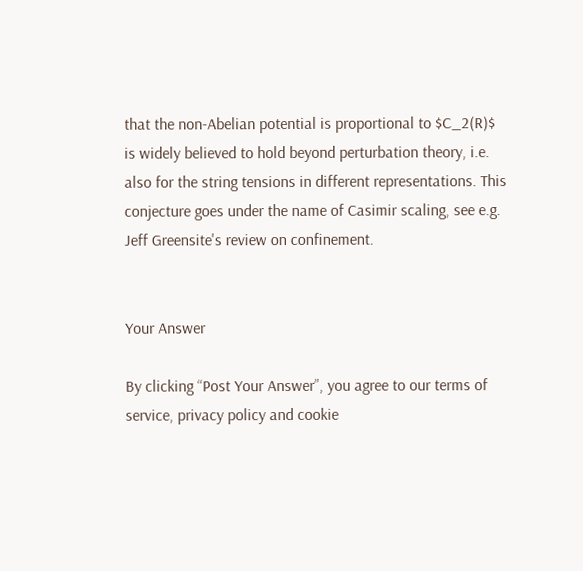that the non-Abelian potential is proportional to $C_2(R)$ is widely believed to hold beyond perturbation theory, i.e. also for the string tensions in different representations. This conjecture goes under the name of Casimir scaling, see e.g. Jeff Greensite's review on confinement.


Your Answer

By clicking “Post Your Answer”, you agree to our terms of service, privacy policy and cookie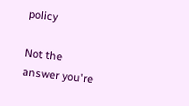policy

Not the answer you're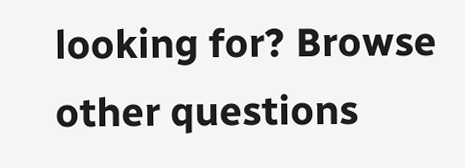looking for? Browse other questions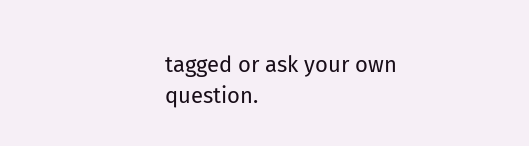tagged or ask your own question.